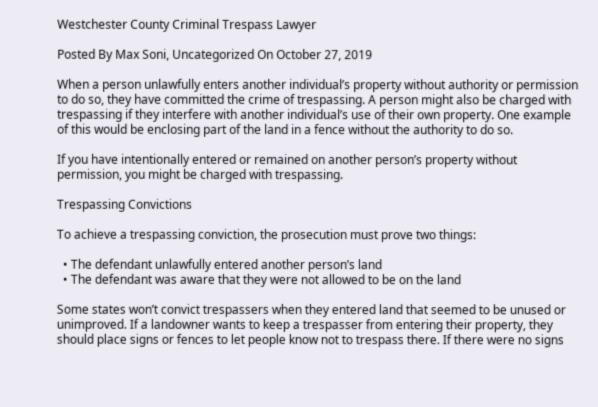Westchester County Criminal Trespass Lawyer

Posted By Max Soni, Uncategorized On October 27, 2019

When a person unlawfully enters another individual’s property without authority or permission to do so, they have committed the crime of trespassing. A person might also be charged with trespassing if they interfere with another individual’s use of their own property. One example of this would be enclosing part of the land in a fence without the authority to do so.

If you have intentionally entered or remained on another person’s property without permission, you might be charged with trespassing.

Trespassing Convictions

To achieve a trespassing conviction, the prosecution must prove two things:

  • The defendant unlawfully entered another person’s land
  • The defendant was aware that they were not allowed to be on the land

Some states won’t convict trespassers when they entered land that seemed to be unused or unimproved. If a landowner wants to keep a trespasser from entering their property, they should place signs or fences to let people know not to trespass there. If there were no signs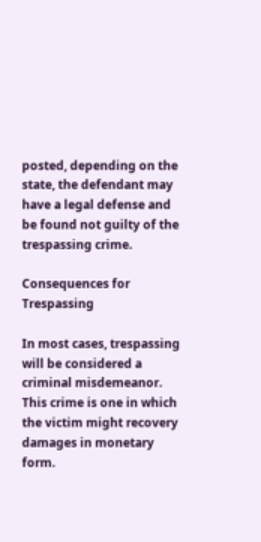posted, depending on the state, the defendant may have a legal defense and be found not guilty of the trespassing crime.

Consequences for Trespassing

In most cases, trespassing will be considered a criminal misdemeanor. This crime is one in which the victim might recovery damages in monetary form.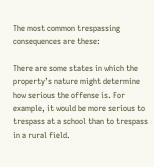The most common trespassing consequences are these:

There are some states in which the property’s nature might determine how serious the offense is. For example, it would be more serious to trespass at a school than to trespass in a rural field.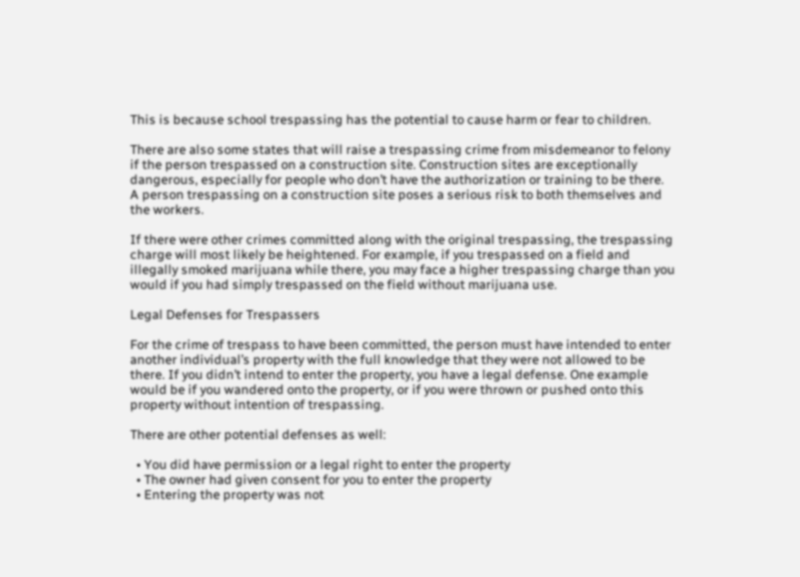This is because school trespassing has the potential to cause harm or fear to children.

There are also some states that will raise a trespassing crime from misdemeanor to felony if the person trespassed on a construction site. Construction sites are exceptionally dangerous, especially for people who don’t have the authorization or training to be there. A person trespassing on a construction site poses a serious risk to both themselves and the workers.

If there were other crimes committed along with the original trespassing, the trespassing charge will most likely be heightened. For example, if you trespassed on a field and illegally smoked marijuana while there, you may face a higher trespassing charge than you would if you had simply trespassed on the field without marijuana use.

Legal Defenses for Trespassers

For the crime of trespass to have been committed, the person must have intended to enter another individual’s property with the full knowledge that they were not allowed to be there. If you didn’t intend to enter the property, you have a legal defense. One example would be if you wandered onto the property, or if you were thrown or pushed onto this property without intention of trespassing.

There are other potential defenses as well:

  • You did have permission or a legal right to enter the property
  • The owner had given consent for you to enter the property
  • Entering the property was not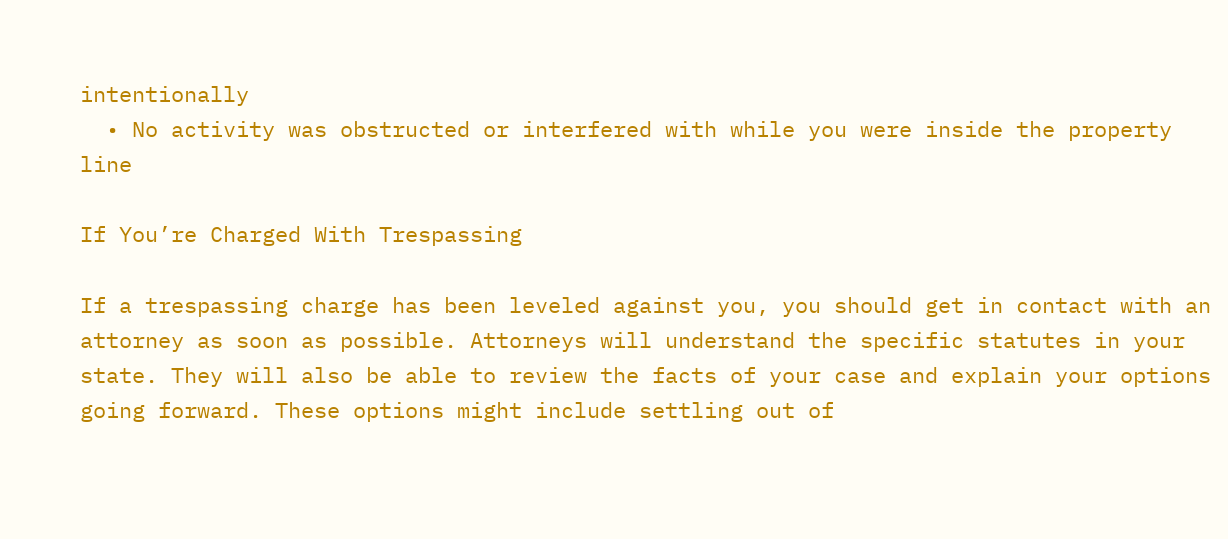intentionally
  • No activity was obstructed or interfered with while you were inside the property line

If You’re Charged With Trespassing

If a trespassing charge has been leveled against you, you should get in contact with an attorney as soon as possible. Attorneys will understand the specific statutes in your state. They will also be able to review the facts of your case and explain your options going forward. These options might include settling out of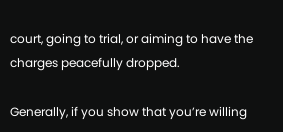court, going to trial, or aiming to have the charges peacefully dropped.

Generally, if you show that you’re willing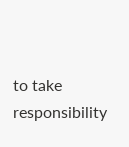to take responsibility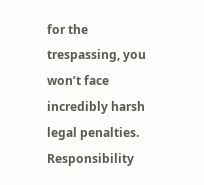for the trespassing, you won’t face incredibly harsh legal penalties. Responsibility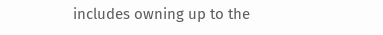includes owning up to the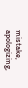mistake, apologizing,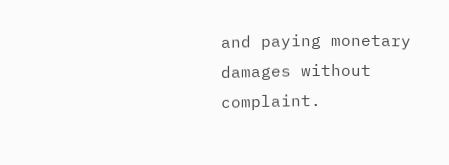and paying monetary damages without complaint.